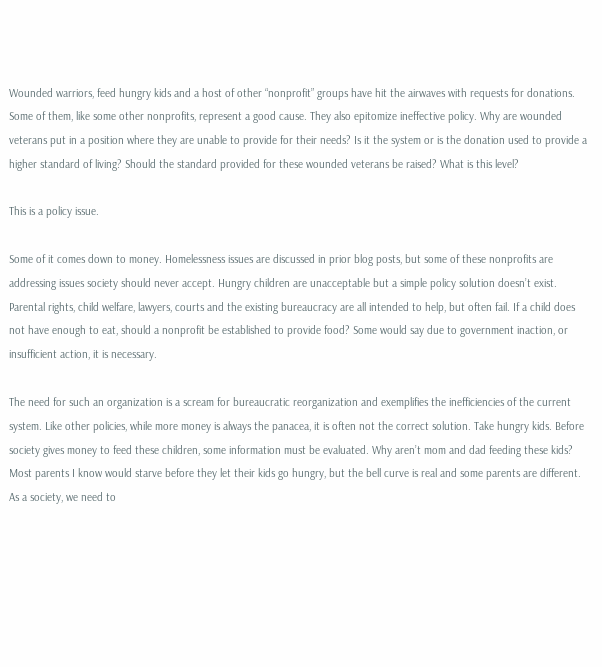Wounded warriors, feed hungry kids and a host of other “nonprofit” groups have hit the airwaves with requests for donations. Some of them, like some other nonprofits, represent a good cause. They also epitomize ineffective policy. Why are wounded veterans put in a position where they are unable to provide for their needs? Is it the system or is the donation used to provide a higher standard of living? Should the standard provided for these wounded veterans be raised? What is this level?

This is a policy issue.

Some of it comes down to money. Homelessness issues are discussed in prior blog posts, but some of these nonprofits are addressing issues society should never accept. Hungry children are unacceptable but a simple policy solution doesn’t exist. Parental rights, child welfare, lawyers, courts and the existing bureaucracy are all intended to help, but often fail. If a child does not have enough to eat, should a nonprofit be established to provide food? Some would say due to government inaction, or insufficient action, it is necessary.

The need for such an organization is a scream for bureaucratic reorganization and exemplifies the inefficiencies of the current system. Like other policies, while more money is always the panacea, it is often not the correct solution. Take hungry kids. Before society gives money to feed these children, some information must be evaluated. Why aren’t mom and dad feeding these kids? Most parents I know would starve before they let their kids go hungry, but the bell curve is real and some parents are different. As a society, we need to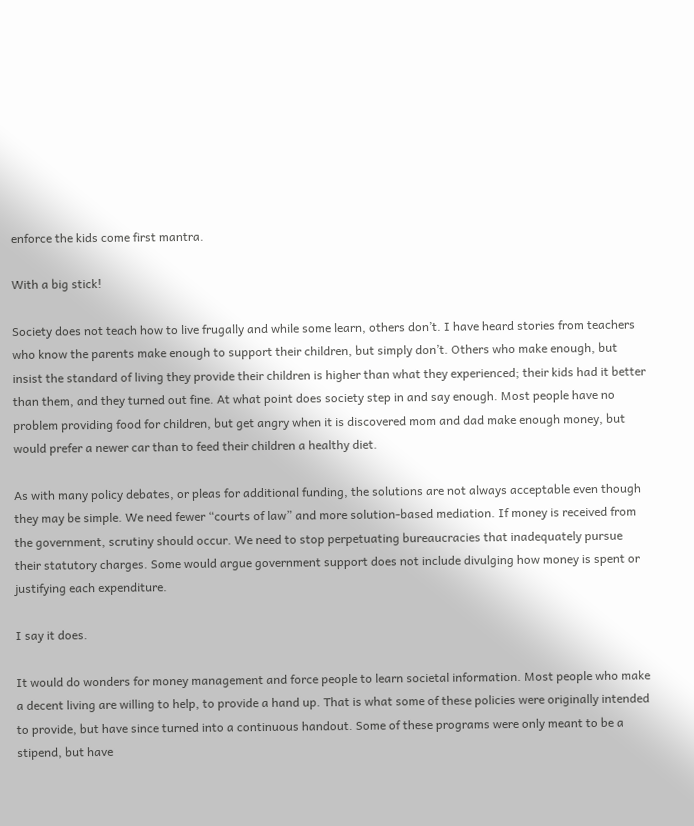enforce the kids come first mantra.

With a big stick!

Society does not teach how to live frugally and while some learn, others don’t. I have heard stories from teachers who know the parents make enough to support their children, but simply don’t. Others who make enough, but insist the standard of living they provide their children is higher than what they experienced; their kids had it better than them, and they turned out fine. At what point does society step in and say enough. Most people have no problem providing food for children, but get angry when it is discovered mom and dad make enough money, but would prefer a newer car than to feed their children a healthy diet.

As with many policy debates, or pleas for additional funding, the solutions are not always acceptable even though they may be simple. We need fewer “courts of law” and more solution-based mediation. If money is received from the government, scrutiny should occur. We need to stop perpetuating bureaucracies that inadequately pursue their statutory charges. Some would argue government support does not include divulging how money is spent or justifying each expenditure.

I say it does.

It would do wonders for money management and force people to learn societal information. Most people who make a decent living are willing to help, to provide a hand up. That is what some of these policies were originally intended to provide, but have since turned into a continuous handout. Some of these programs were only meant to be a stipend, but have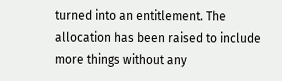turned into an entitlement. The allocation has been raised to include more things without any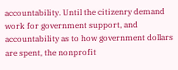accountability. Until the citizenry demand work for government support, and accountability as to how government dollars are spent, the nonprofit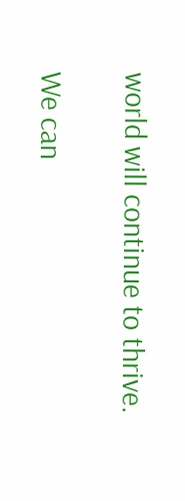world will continue to thrive.

We can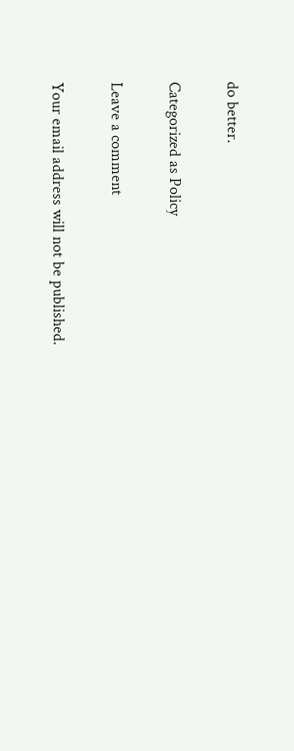do better.

Categorized as Policy

Leave a comment

Your email address will not be published.